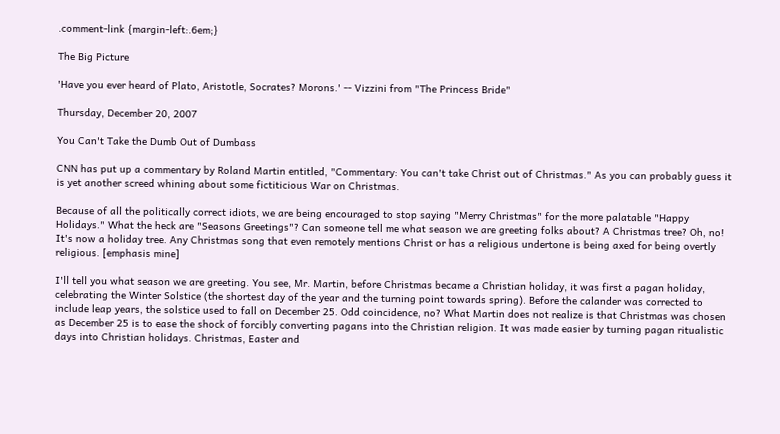.comment-link {margin-left:.6em;}

The Big Picture

'Have you ever heard of Plato, Aristotle, Socrates? Morons.' -- Vizzini from "The Princess Bride"

Thursday, December 20, 2007

You Can't Take the Dumb Out of Dumbass

CNN has put up a commentary by Roland Martin entitled, "Commentary: You can't take Christ out of Christmas." As you can probably guess it is yet another screed whining about some fictiticious War on Christmas.

Because of all the politically correct idiots, we are being encouraged to stop saying "Merry Christmas" for the more palatable "Happy Holidays." What the heck are "Seasons Greetings"? Can someone tell me what season we are greeting folks about? A Christmas tree? Oh, no! It's now a holiday tree. Any Christmas song that even remotely mentions Christ or has a religious undertone is being axed for being overtly religious. [emphasis mine]

I'll tell you what season we are greeting. You see, Mr. Martin, before Christmas became a Christian holiday, it was first a pagan holiday, celebrating the Winter Solstice (the shortest day of the year and the turning point towards spring). Before the calander was corrected to include leap years, the solstice used to fall on December 25. Odd coincidence, no? What Martin does not realize is that Christmas was chosen as December 25 is to ease the shock of forcibly converting pagans into the Christian religion. It was made easier by turning pagan ritualistic days into Christian holidays. Christmas, Easter and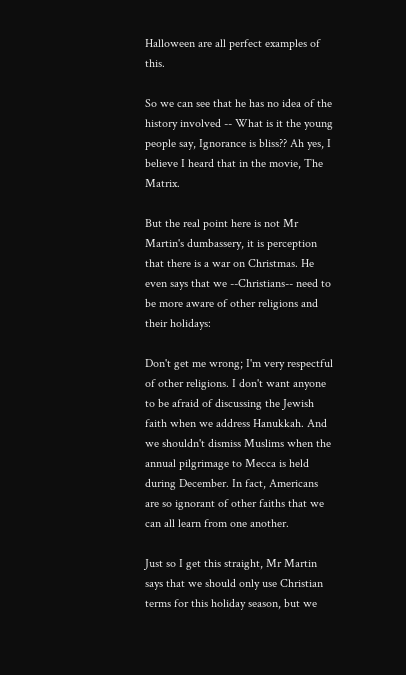Halloween are all perfect examples of this.

So we can see that he has no idea of the history involved -- What is it the young people say, Ignorance is bliss?? Ah yes, I believe I heard that in the movie, The Matrix.

But the real point here is not Mr Martin's dumbassery, it is perception that there is a war on Christmas. He even says that we --Christians-- need to be more aware of other religions and their holidays:

Don't get me wrong; I'm very respectful of other religions. I don't want anyone to be afraid of discussing the Jewish faith when we address Hanukkah. And we shouldn't dismiss Muslims when the annual pilgrimage to Mecca is held during December. In fact, Americans are so ignorant of other faiths that we can all learn from one another.

Just so I get this straight, Mr Martin says that we should only use Christian terms for this holiday season, but we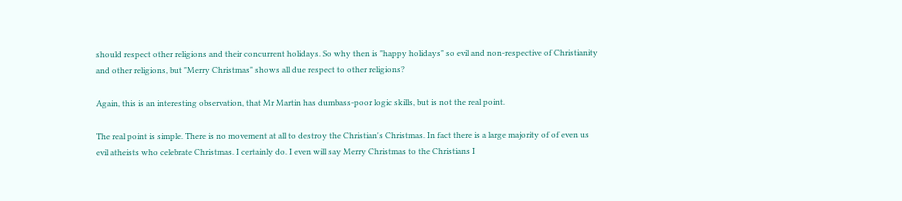should respect other religions and their concurrent holidays. So why then is "happy holidays" so evil and non-respective of Christianity and other religions, but "Merry Christmas" shows all due respect to other religions?

Again, this is an interesting observation, that Mr Martin has dumbass-poor logic skills, but is not the real point.

The real point is simple. There is no movement at all to destroy the Christian's Christmas. In fact there is a large majority of of even us evil atheists who celebrate Christmas. I certainly do. I even will say Merry Christmas to the Christians I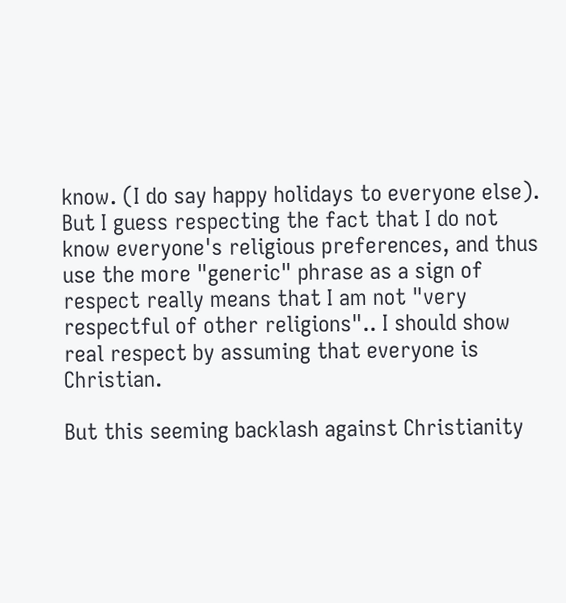know. (I do say happy holidays to everyone else). But I guess respecting the fact that I do not know everyone's religious preferences, and thus use the more "generic" phrase as a sign of respect really means that I am not "very respectful of other religions".. I should show real respect by assuming that everyone is Christian.

But this seeming backlash against Christianity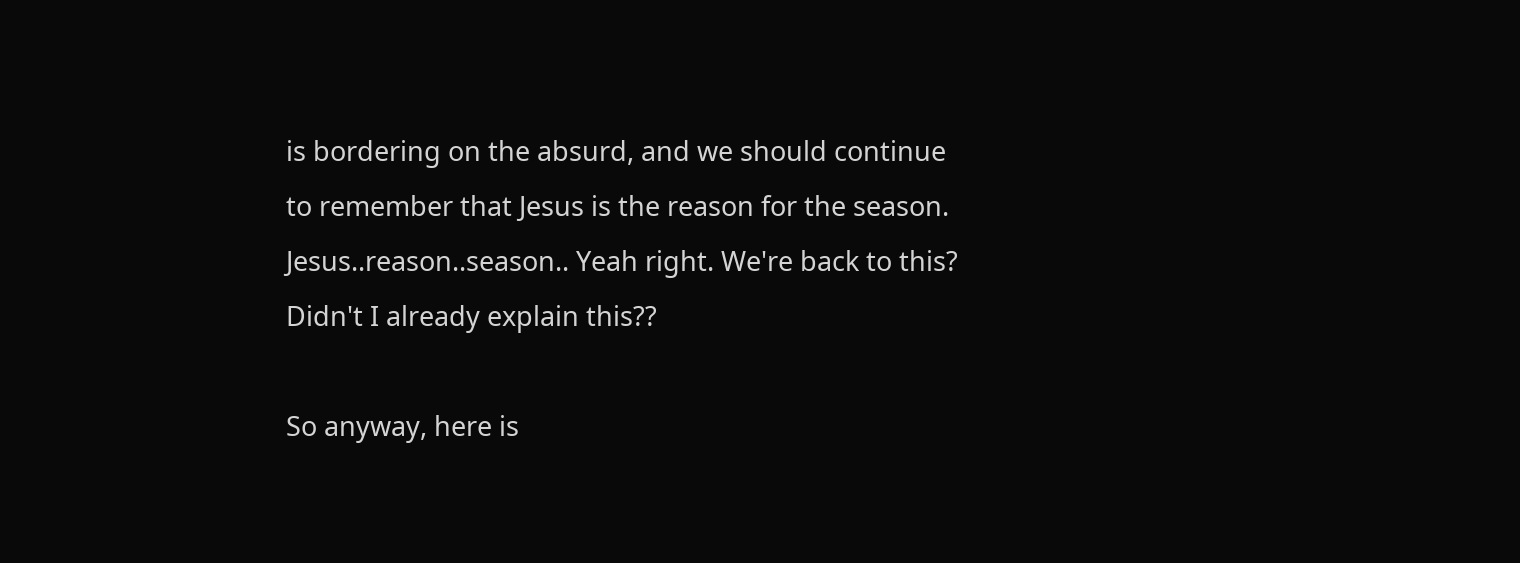is bordering on the absurd, and we should continue to remember that Jesus is the reason for the season.
Jesus..reason..season.. Yeah right. We're back to this? Didn't I already explain this??

So anyway, here is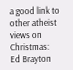a good link to other atheist views on Christmas:
Ed Brayton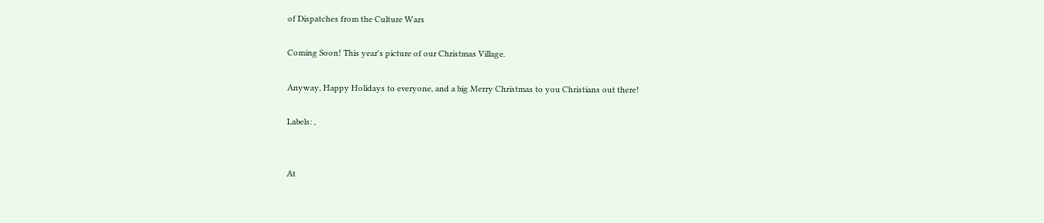of Dispatches from the Culture Wars

Coming Soon! This year's picture of our Christmas Village.

Anyway, Happy Holidays to everyone, and a big Merry Christmas to you Christians out there!

Labels: ,


At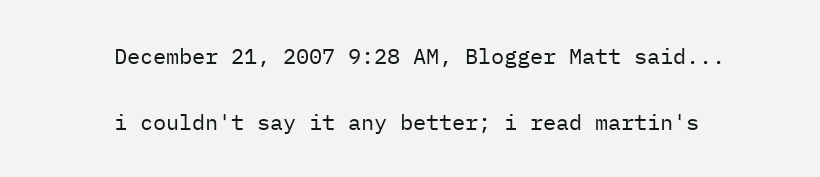December 21, 2007 9:28 AM, Blogger Matt said...

i couldn't say it any better; i read martin's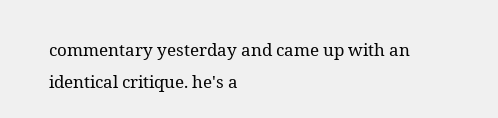commentary yesterday and came up with an identical critique. he's a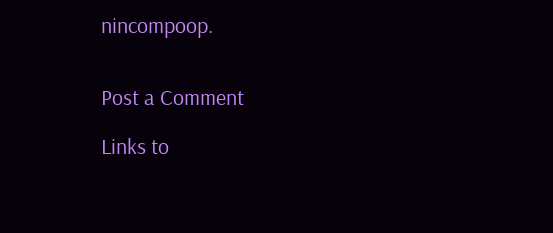nincompoop.


Post a Comment

Links to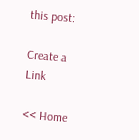this post:

Create a Link

<< Home